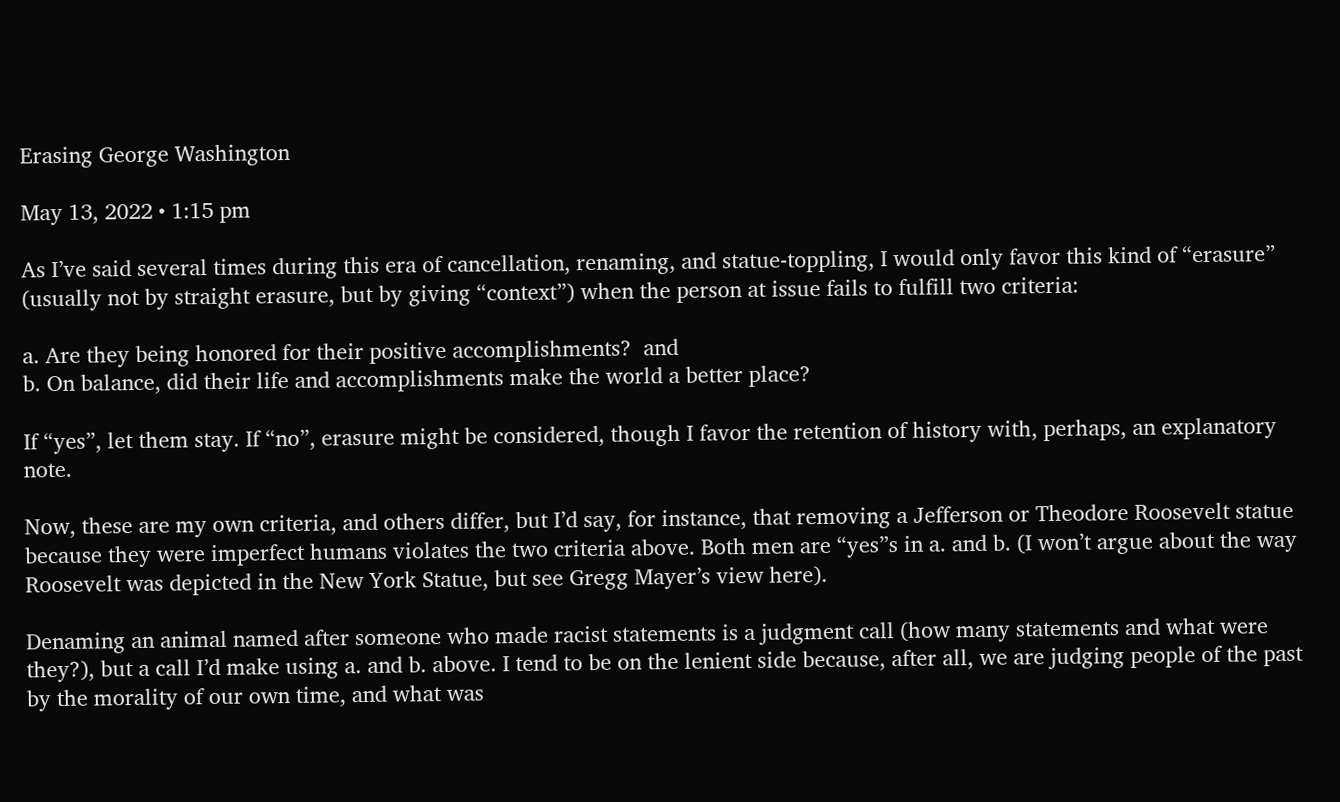Erasing George Washington

May 13, 2022 • 1:15 pm

As I’ve said several times during this era of cancellation, renaming, and statue-toppling, I would only favor this kind of “erasure” (usually not by straight erasure, but by giving “context”) when the person at issue fails to fulfill two criteria:

a. Are they being honored for their positive accomplishments?  and
b. On balance, did their life and accomplishments make the world a better place?

If “yes”, let them stay. If “no”, erasure might be considered, though I favor the retention of history with, perhaps, an explanatory note.

Now, these are my own criteria, and others differ, but I’d say, for instance, that removing a Jefferson or Theodore Roosevelt statue because they were imperfect humans violates the two criteria above. Both men are “yes”s in a. and b. (I won’t argue about the way Roosevelt was depicted in the New York Statue, but see Gregg Mayer’s view here).

Denaming an animal named after someone who made racist statements is a judgment call (how many statements and what were they?), but a call I’d make using a. and b. above. I tend to be on the lenient side because, after all, we are judging people of the past by the morality of our own time, and what was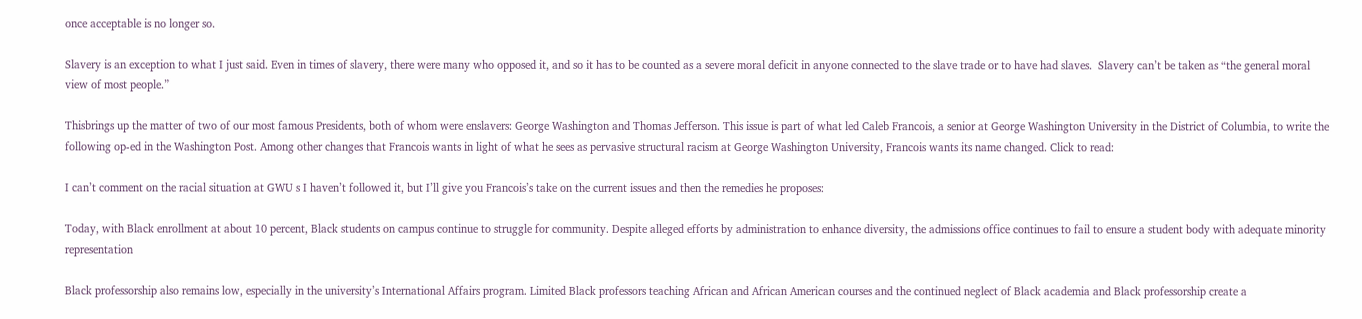once acceptable is no longer so.

Slavery is an exception to what I just said. Even in times of slavery, there were many who opposed it, and so it has to be counted as a severe moral deficit in anyone connected to the slave trade or to have had slaves.  Slavery can’t be taken as “the general moral view of most people.”

Thisbrings up the matter of two of our most famous Presidents, both of whom were enslavers: George Washington and Thomas Jefferson. This issue is part of what led Caleb Francois, a senior at George Washington University in the District of Columbia, to write the following op-ed in the Washington Post. Among other changes that Francois wants in light of what he sees as pervasive structural racism at George Washington University, Francois wants its name changed. Click to read:

I can’t comment on the racial situation at GWU s I haven’t followed it, but I’ll give you Francois’s take on the current issues and then the remedies he proposes:

Today, with Black enrollment at about 10 percent, Black students on campus continue to struggle for community. Despite alleged efforts by administration to enhance diversity, the admissions office continues to fail to ensure a student body with adequate minority representation

Black professorship also remains low, especially in the university’s International Affairs program. Limited Black professors teaching African and African American courses and the continued neglect of Black academia and Black professorship create a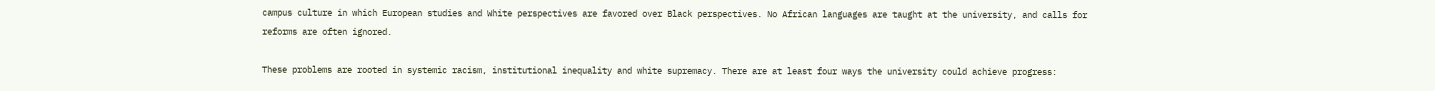campus culture in which European studies and White perspectives are favored over Black perspectives. No African languages are taught at the university, and calls for reforms are often ignored.

These problems are rooted in systemic racism, institutional inequality and white supremacy. There are at least four ways the university could achieve progress: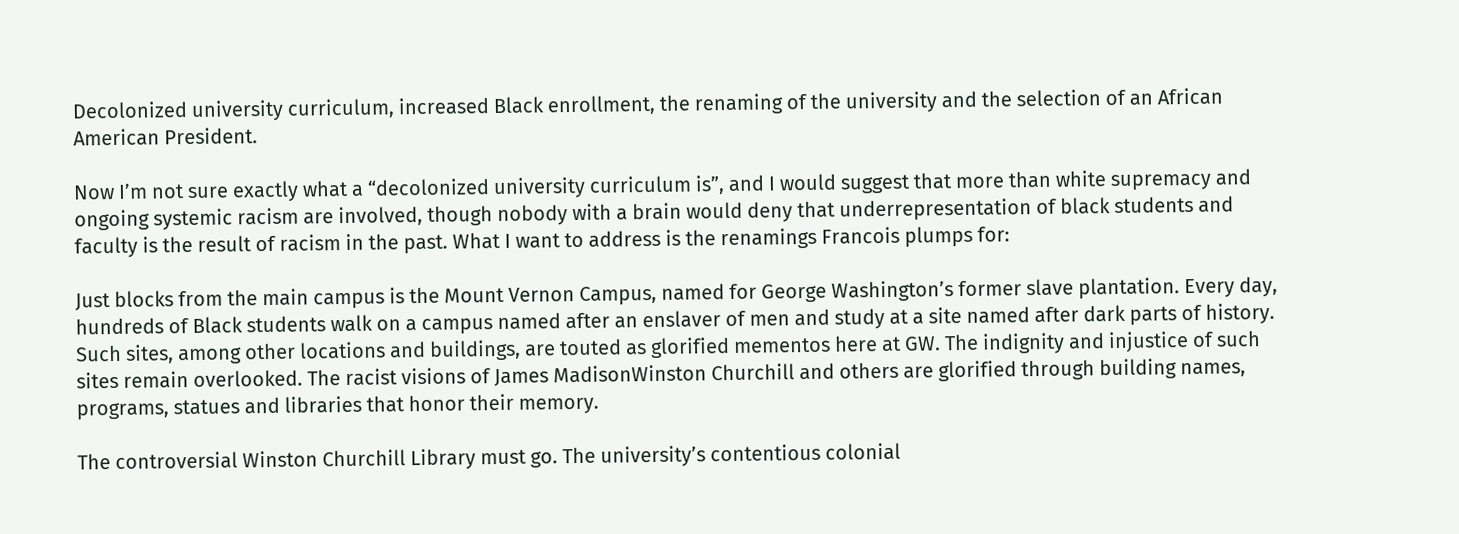Decolonized university curriculum, increased Black enrollment, the renaming of the university and the selection of an African American President.

Now I’m not sure exactly what a “decolonized university curriculum is”, and I would suggest that more than white supremacy and ongoing systemic racism are involved, though nobody with a brain would deny that underrepresentation of black students and faculty is the result of racism in the past. What I want to address is the renamings Francois plumps for:

Just blocks from the main campus is the Mount Vernon Campus, named for George Washington’s former slave plantation. Every day, hundreds of Black students walk on a campus named after an enslaver of men and study at a site named after dark parts of history. Such sites, among other locations and buildings, are touted as glorified mementos here at GW. The indignity and injustice of such sites remain overlooked. The racist visions of James MadisonWinston Churchill and others are glorified through building names, programs, statues and libraries that honor their memory.

The controversial Winston Churchill Library must go. The university’s contentious colonial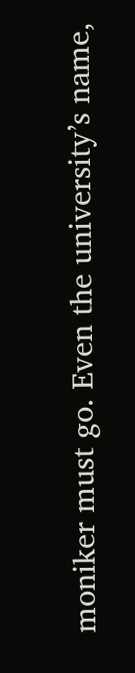moniker must go. Even the university’s name,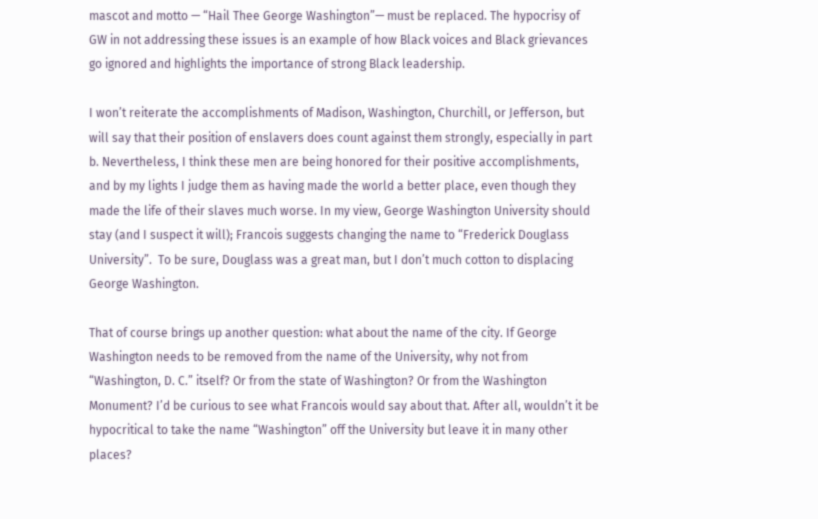mascot and motto — “Hail Thee George Washington”— must be replaced. The hypocrisy of GW in not addressing these issues is an example of how Black voices and Black grievances go ignored and highlights the importance of strong Black leadership.

I won’t reiterate the accomplishments of Madison, Washington, Churchill, or Jefferson, but will say that their position of enslavers does count against them strongly, especially in part b. Nevertheless, I think these men are being honored for their positive accomplishments, and by my lights I judge them as having made the world a better place, even though they made the life of their slaves much worse. In my view, George Washington University should stay (and I suspect it will); Francois suggests changing the name to “Frederick Douglass University”.  To be sure, Douglass was a great man, but I don’t much cotton to displacing George Washington.

That of course brings up another question: what about the name of the city. If George Washington needs to be removed from the name of the University, why not from “Washington, D. C.” itself? Or from the state of Washington? Or from the Washington Monument? I’d be curious to see what Francois would say about that. After all, wouldn’t it be hypocritical to take the name “Washington” off the University but leave it in many other places?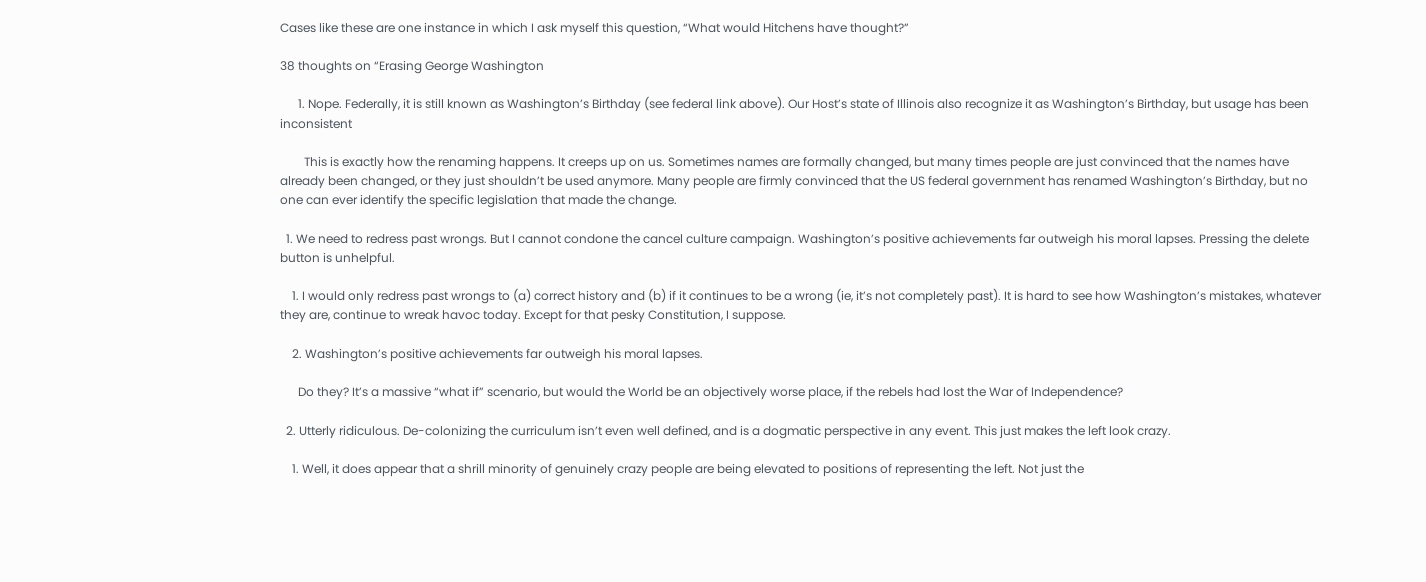Cases like these are one instance in which I ask myself this question, “What would Hitchens have thought?”

38 thoughts on “Erasing George Washington

      1. Nope. Federally, it is still known as Washington’s Birthday (see federal link above). Our Host’s state of Illinois also recognize it as Washington’s Birthday, but usage has been inconsistent

        This is exactly how the renaming happens. It creeps up on us. Sometimes names are formally changed, but many times people are just convinced that the names have already been changed, or they just shouldn’t be used anymore. Many people are firmly convinced that the US federal government has renamed Washington’s Birthday, but no one can ever identify the specific legislation that made the change.

  1. We need to redress past wrongs. But I cannot condone the cancel culture campaign. Washington’s positive achievements far outweigh his moral lapses. Pressing the delete button is unhelpful.

    1. I would only redress past wrongs to (a) correct history and (b) if it continues to be a wrong (ie, it’s not completely past). It is hard to see how Washington’s mistakes, whatever they are, continue to wreak havoc today. Except for that pesky Constitution, I suppose.

    2. Washington’s positive achievements far outweigh his moral lapses.

      Do they? It’s a massive “what if” scenario, but would the World be an objectively worse place, if the rebels had lost the War of Independence?

  2. Utterly ridiculous. De-colonizing the curriculum isn’t even well defined, and is a dogmatic perspective in any event. This just makes the left look crazy.

    1. Well, it does appear that a shrill minority of genuinely crazy people are being elevated to positions of representing the left. Not just the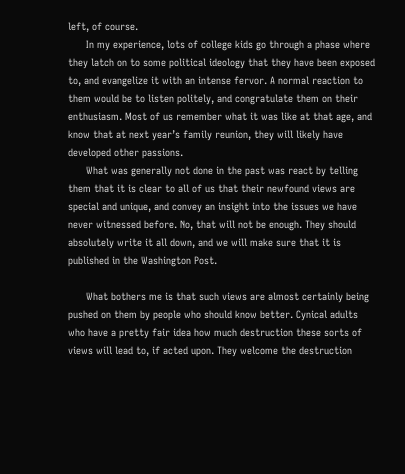left, of course.
      In my experience, lots of college kids go through a phase where they latch on to some political ideology that they have been exposed to, and evangelize it with an intense fervor. A normal reaction to them would be to listen politely, and congratulate them on their enthusiasm. Most of us remember what it was like at that age, and know that at next year’s family reunion, they will likely have developed other passions.
      What was generally not done in the past was react by telling them that it is clear to all of us that their newfound views are special and unique, and convey an insight into the issues we have never witnessed before. No, that will not be enough. They should absolutely write it all down, and we will make sure that it is published in the Washington Post.

      What bothers me is that such views are almost certainly being pushed on them by people who should know better. Cynical adults who have a pretty fair idea how much destruction these sorts of views will lead to, if acted upon. They welcome the destruction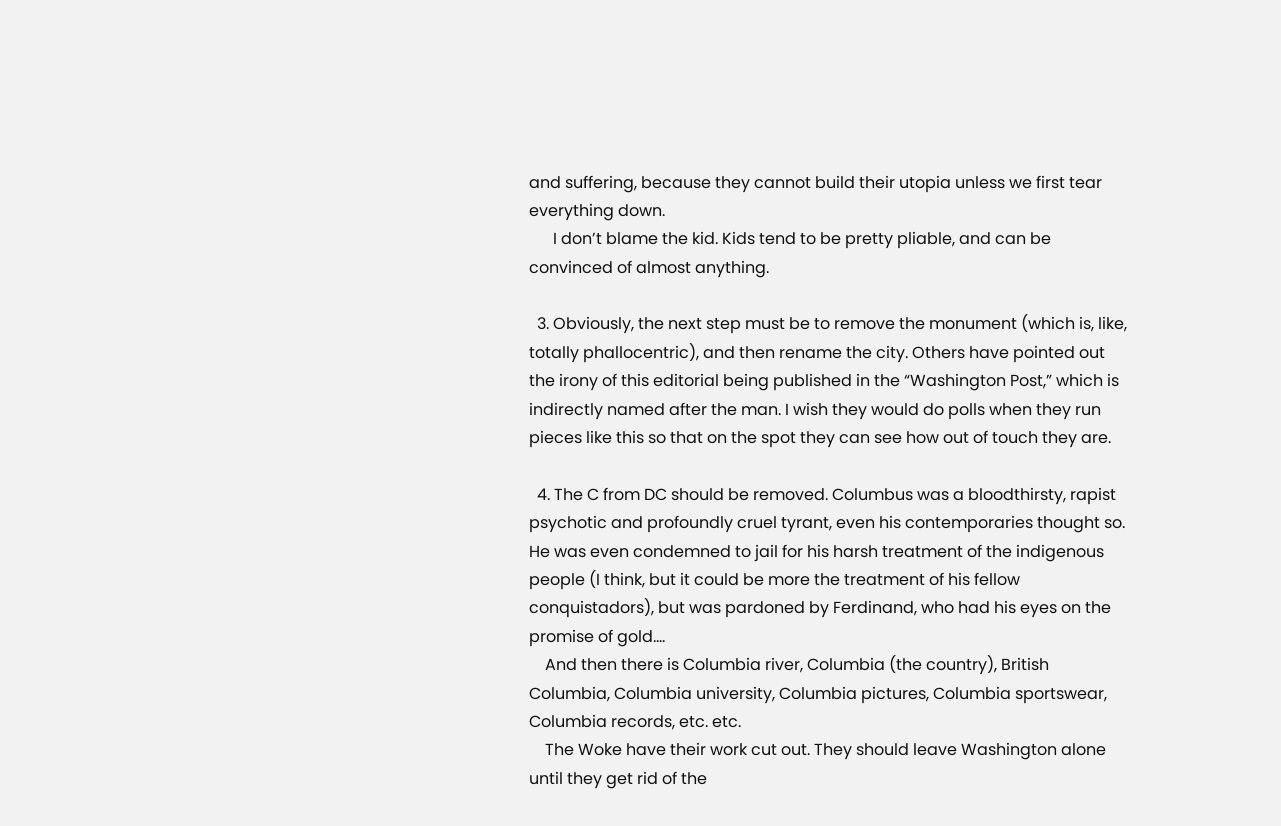and suffering, because they cannot build their utopia unless we first tear everything down.
      I don’t blame the kid. Kids tend to be pretty pliable, and can be convinced of almost anything.

  3. Obviously, the next step must be to remove the monument (which is, like, totally phallocentric), and then rename the city. Others have pointed out the irony of this editorial being published in the “Washington Post,” which is indirectly named after the man. I wish they would do polls when they run pieces like this so that on the spot they can see how out of touch they are.

  4. The C from DC should be removed. Columbus was a bloodthirsty, rapist psychotic and profoundly cruel tyrant, even his contemporaries thought so. He was even condemned to jail for his harsh treatment of the indigenous people (I think, but it could be more the treatment of his fellow conquistadors), but was pardoned by Ferdinand, who had his eyes on the promise of gold….
    And then there is Columbia river, Columbia (the country), British Columbia, Columbia university, Columbia pictures, Columbia sportswear, Columbia records, etc. etc.
    The Woke have their work cut out. They should leave Washington alone until they get rid of the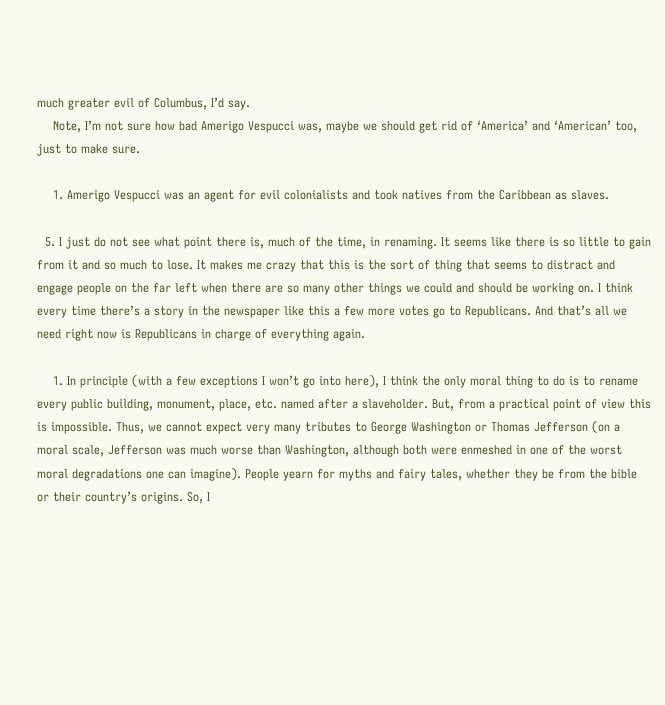much greater evil of Columbus, I’d say.
    Note, I’m not sure how bad Amerigo Vespucci was, maybe we should get rid of ‘America’ and ‘American’ too, just to make sure.

    1. Amerigo Vespucci was an agent for evil colonialists and took natives from the Caribbean as slaves.

  5. I just do not see what point there is, much of the time, in renaming. It seems like there is so little to gain from it and so much to lose. It makes me crazy that this is the sort of thing that seems to distract and engage people on the far left when there are so many other things we could and should be working on. I think every time there’s a story in the newspaper like this a few more votes go to Republicans. And that’s all we need right now is Republicans in charge of everything again.

    1. In principle (with a few exceptions I won’t go into here), I think the only moral thing to do is to rename every public building, monument, place, etc. named after a slaveholder. But, from a practical point of view this is impossible. Thus, we cannot expect very many tributes to George Washington or Thomas Jefferson (on a moral scale, Jefferson was much worse than Washington, although both were enmeshed in one of the worst moral degradations one can imagine). People yearn for myths and fairy tales, whether they be from the bible or their country’s origins. So, I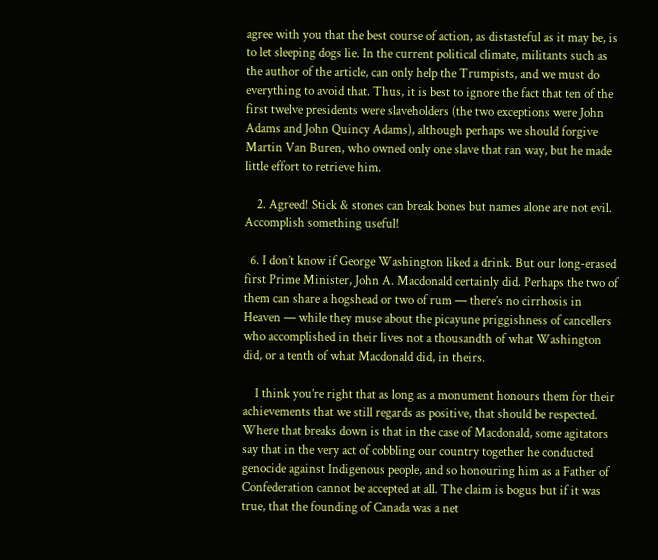agree with you that the best course of action, as distasteful as it may be, is to let sleeping dogs lie. In the current political climate, militants such as the author of the article, can only help the Trumpists, and we must do everything to avoid that. Thus, it is best to ignore the fact that ten of the first twelve presidents were slaveholders (the two exceptions were John Adams and John Quincy Adams), although perhaps we should forgive Martin Van Buren, who owned only one slave that ran way, but he made little effort to retrieve him.

    2. Agreed! Stick & stones can break bones but names alone are not evil. Accomplish something useful!

  6. I don’t know if George Washington liked a drink. But our long-erased first Prime Minister, John A. Macdonald certainly did. Perhaps the two of them can share a hogshead or two of rum — there’s no cirrhosis in Heaven — while they muse about the picayune priggishness of cancellers who accomplished in their lives not a thousandth of what Washington did, or a tenth of what Macdonald did, in theirs.

    I think you’re right that as long as a monument honours them for their achievements that we still regards as positive, that should be respected. Where that breaks down is that in the case of Macdonald, some agitators say that in the very act of cobbling our country together he conducted genocide against Indigenous people, and so honouring him as a Father of Confederation cannot be accepted at all. The claim is bogus but if it was true, that the founding of Canada was a net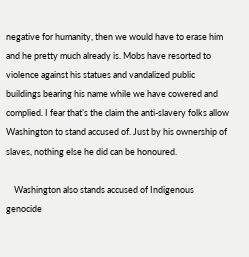negative for humanity, then we would have to erase him and he pretty much already is. Mobs have resorted to violence against his statues and vandalized public buildings bearing his name while we have cowered and complied. I fear that’s the claim the anti-slavery folks allow Washington to stand accused of. Just by his ownership of slaves, nothing else he did can be honoured.

    Washington also stands accused of Indigenous genocide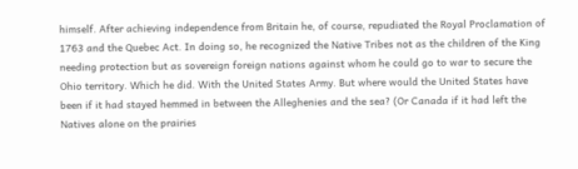himself. After achieving independence from Britain he, of course, repudiated the Royal Proclamation of 1763 and the Quebec Act. In doing so, he recognized the Native Tribes not as the children of the King needing protection but as sovereign foreign nations against whom he could go to war to secure the Ohio territory. Which he did. With the United States Army. But where would the United States have been if it had stayed hemmed in between the Alleghenies and the sea? (Or Canada if it had left the Natives alone on the prairies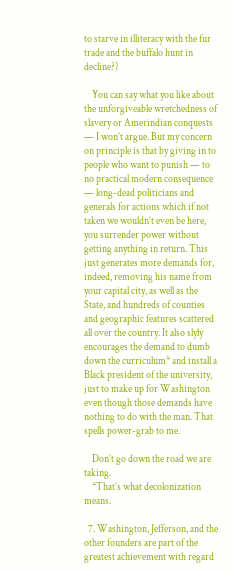to starve in illiteracy with the fur trade and the buffalo hunt in decline?)

    You can say what you like about the unforgiveable wretchedness of slavery or Amerindian conquests — I won’t argue. But my concern on principle is that by giving in to people who want to punish — to no practical modern consequence — long-dead politicians and generals for actions which if not taken we wouldn’t even be here, you surrender power without getting anything in return. This just generates more demands for, indeed, removing his name from your capital city, as well as the State, and hundreds of counties and geographic features scattered all over the country. It also slyly encourages the demand to dumb down the curriculum* and install a Black president of the university, just to make up for Washington even though those demands have nothing to do with the man. That spells power-grab to me.

    Don’t go down the road we are taking.
    *That’s what decolonization means.

  7. Washington, Jefferson, and the other founders are part of the greatest achievement with regard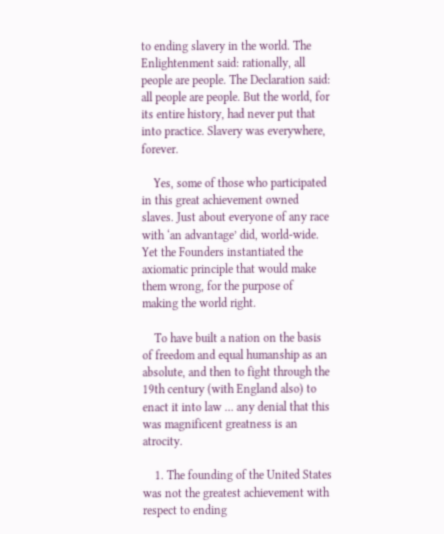to ending slavery in the world. The Enlightenment said: rationally, all people are people. The Declaration said: all people are people. But the world, for its entire history, had never put that into practice. Slavery was everywhere, forever.

    Yes, some of those who participated in this great achievement owned slaves. Just about everyone of any race with ‘an advantage’ did, world-wide. Yet the Founders instantiated the axiomatic principle that would make them wrong, for the purpose of making the world right.

    To have built a nation on the basis of freedom and equal humanship as an absolute, and then to fight through the 19th century (with England also) to enact it into law … any denial that this was magnificent greatness is an atrocity.

    1. The founding of the United States was not the greatest achievement with respect to ending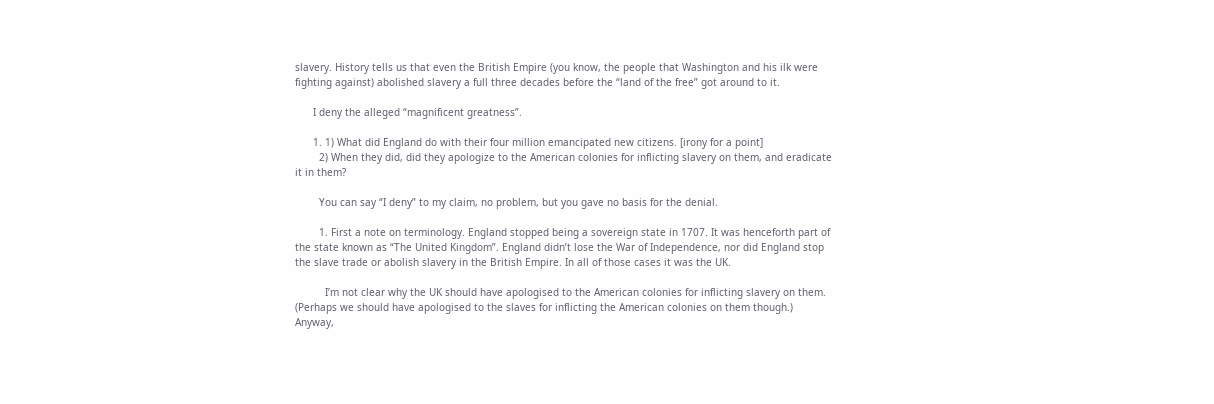slavery. History tells us that even the British Empire (you know, the people that Washington and his ilk were fighting against) abolished slavery a full three decades before the “land of the free” got around to it.

      I deny the alleged “magnificent greatness”.

      1. 1) What did England do with their four million emancipated new citizens. [irony for a point]
        2) When they did, did they apologize to the American colonies for inflicting slavery on them, and eradicate it in them?

        You can say “I deny” to my claim, no problem, but you gave no basis for the denial.

        1. First a note on terminology. England stopped being a sovereign state in 1707. It was henceforth part of the state known as “The United Kingdom”. England didn’t lose the War of Independence, nor did England stop the slave trade or abolish slavery in the British Empire. In all of those cases it was the UK.

          I’m not clear why the UK should have apologised to the American colonies for inflicting slavery on them. (Perhaps we should have apologised to the slaves for inflicting the American colonies on them though.) Anyway,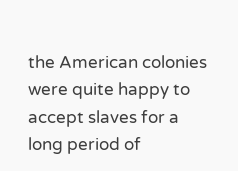the American colonies were quite happy to accept slaves for a long period of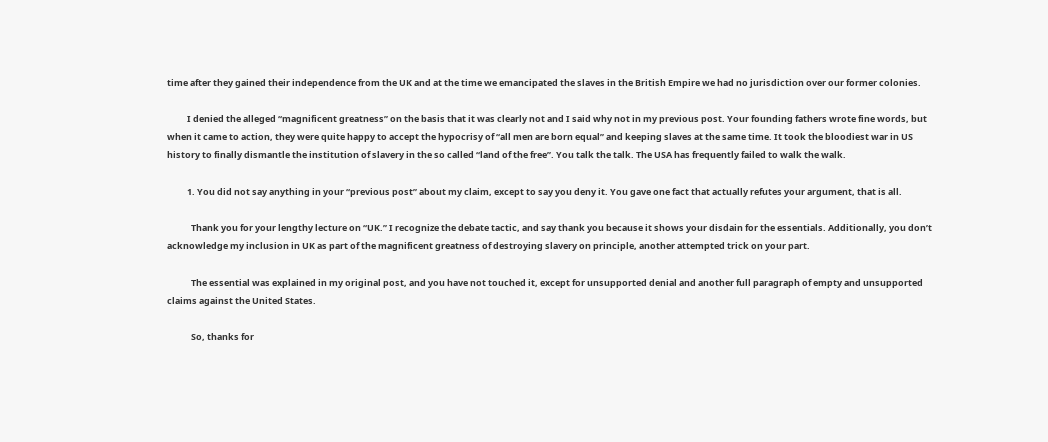time after they gained their independence from the UK and at the time we emancipated the slaves in the British Empire we had no jurisdiction over our former colonies.

          I denied the alleged “magnificent greatness” on the basis that it was clearly not and I said why not in my previous post. Your founding fathers wrote fine words, but when it came to action, they were quite happy to accept the hypocrisy of “all men are born equal” and keeping slaves at the same time. It took the bloodiest war in US history to finally dismantle the institution of slavery in the so called “land of the free”. You talk the talk. The USA has frequently failed to walk the walk.

          1. You did not say anything in your “previous post” about my claim, except to say you deny it. You gave one fact that actually refutes your argument, that is all.

            Thank you for your lengthy lecture on “UK.” I recognize the debate tactic, and say thank you because it shows your disdain for the essentials. Additionally, you don’t acknowledge my inclusion in UK as part of the magnificent greatness of destroying slavery on principle, another attempted trick on your part.

            The essential was explained in my original post, and you have not touched it, except for unsupported denial and another full paragraph of empty and unsupported claims against the United States.

            So, thanks for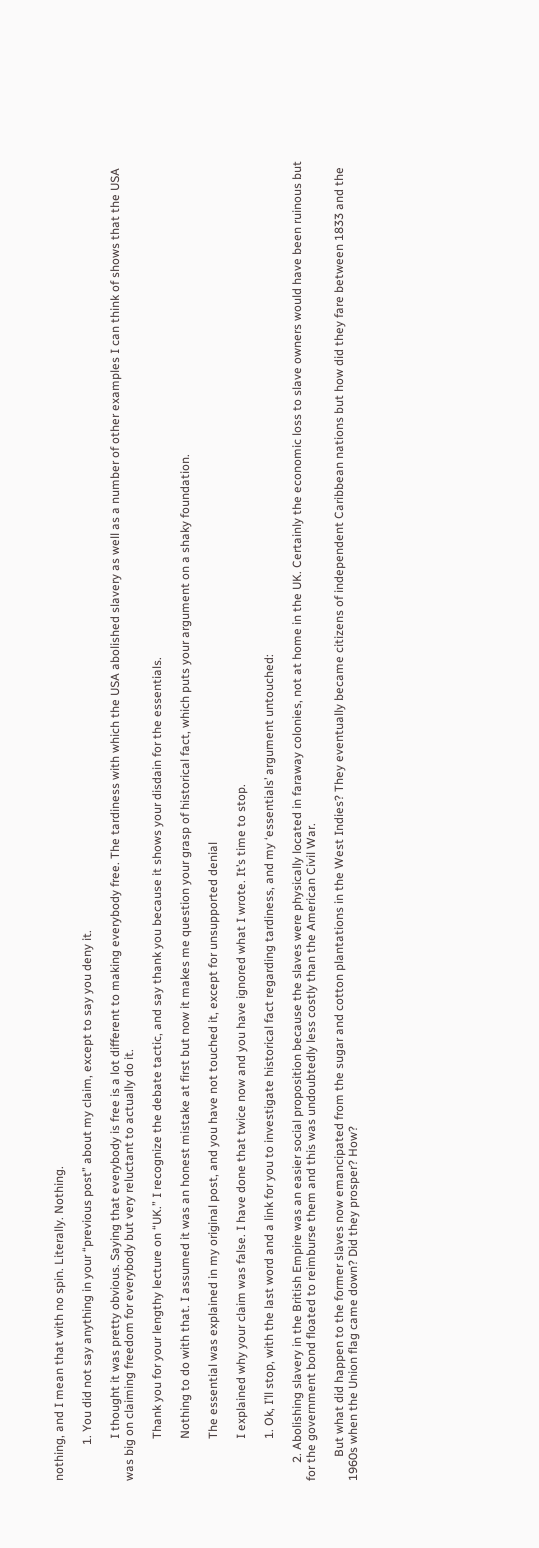nothing, and I mean that with no spin. Literally. Nothing.

            1. You did not say anything in your “previous post” about my claim, except to say you deny it.

              I thought it was pretty obvious. Saying that everybody is free is a lot different to making everybody free. The tardiness with which the USA abolished slavery as well as a number of other examples I can think of shows that the USA was big on claiming freedom for everybody but very reluctant to actually do it.

              Thank you for your lengthy lecture on “UK.” I recognize the debate tactic, and say thank you because it shows your disdain for the essentials.

              Nothing to do with that. I assumed it was an honest mistake at first but now it makes me question your grasp of historical fact, which puts your argument on a shaky foundation.

              The essential was explained in my original post, and you have not touched it, except for unsupported denial

              I explained why your claim was false. I have done that twice now and you have ignored what I wrote. It’s time to stop.

              1. Ok, I’ll stop, with the last word and a link for you to investigate historical fact regarding tardiness, and my ‘essentials’ argument untouched:

      2. Abolishing slavery in the British Empire was an easier social proposition because the slaves were physically located in faraway colonies, not at home in the UK. Certainly the economic loss to slave owners would have been ruinous but for the government bond floated to reimburse them and this was undoubtedly less costly than the American Civil War.

        But what did happen to the former slaves now emancipated from the sugar and cotton plantations in the West Indies? They eventually became citizens of independent Caribbean nations but how did they fare between 1833 and the 1960s when the Union flag came down? Did they prosper? How?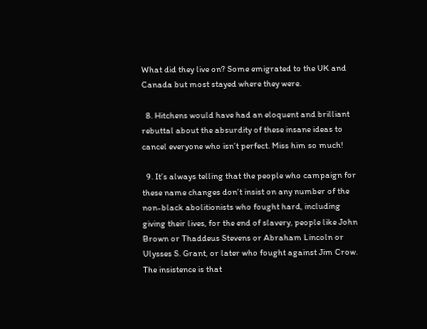What did they live on? Some emigrated to the UK and Canada but most stayed where they were.

  8. Hitchens would have had an eloquent and brilliant rebuttal about the absurdity of these insane ideas to cancel everyone who isn’t perfect. Miss him so much!

  9. It’s always telling that the people who campaign for these name changes don’t insist on any number of the non-black abolitionists who fought hard, including giving their lives, for the end of slavery, people like John Brown or Thaddeus Stevens or Abraham Lincoln or Ulysses S. Grant, or later who fought against Jim Crow. The insistence is that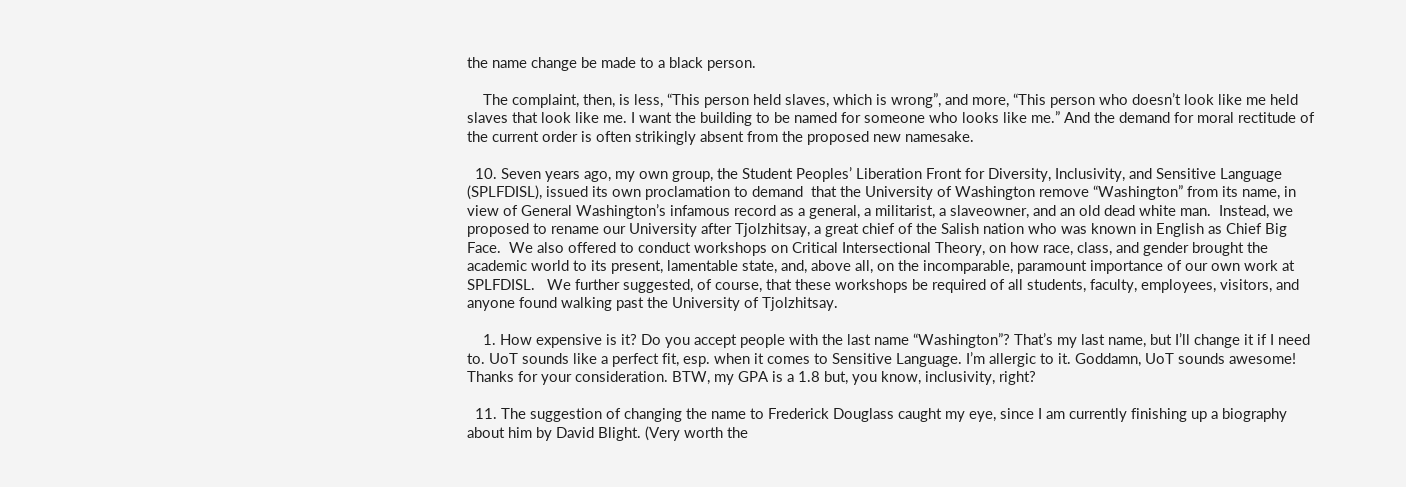the name change be made to a black person.

    The complaint, then, is less, “This person held slaves, which is wrong”, and more, “This person who doesn’t look like me held slaves that look like me. I want the building to be named for someone who looks like me.” And the demand for moral rectitude of the current order is often strikingly absent from the proposed new namesake.

  10. Seven years ago, my own group, the Student Peoples’ Liberation Front for Diversity, Inclusivity, and Sensitive Language (SPLFDISL), issued its own proclamation to demand  that the University of Washington remove “Washington” from its name, in view of General Washington’s infamous record as a general, a militarist, a slaveowner, and an old dead white man.  Instead, we proposed to rename our University after Tjolzhitsay, a great chief of the Salish nation who was known in English as Chief Big Face.  We also offered to conduct workshops on Critical Intersectional Theory, on how race, class, and gender brought the academic world to its present, lamentable state, and, above all, on the incomparable, paramount importance of our own work at SPLFDISL.   We further suggested, of course, that these workshops be required of all students, faculty, employees, visitors, and anyone found walking past the University of Tjolzhitsay.

    1. How expensive is it? Do you accept people with the last name “Washington”? That’s my last name, but I’ll change it if I need to. UoT sounds like a perfect fit, esp. when it comes to Sensitive Language. I’m allergic to it. Goddamn, UoT sounds awesome! Thanks for your consideration. BTW, my GPA is a 1.8 but, you know, inclusivity, right?

  11. The suggestion of changing the name to Frederick Douglass caught my eye, since I am currently finishing up a biography about him by David Blight. (Very worth the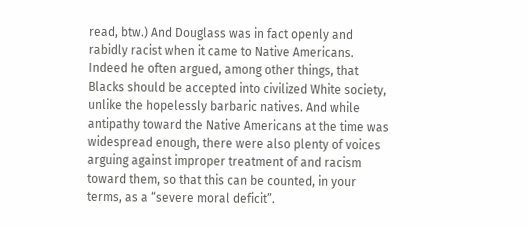read, btw.) And Douglass was in fact openly and rabidly racist when it came to Native Americans. Indeed he often argued, among other things, that Blacks should be accepted into civilized White society, unlike the hopelessly barbaric natives. And while antipathy toward the Native Americans at the time was widespread enough, there were also plenty of voices arguing against improper treatment of and racism toward them, so that this can be counted, in your terms, as a “severe moral deficit”.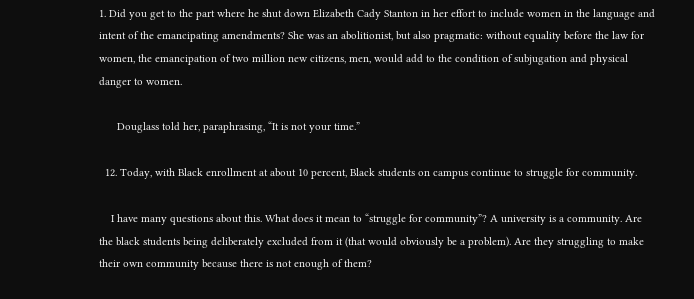1. Did you get to the part where he shut down Elizabeth Cady Stanton in her effort to include women in the language and intent of the emancipating amendments? She was an abolitionist, but also pragmatic: without equality before the law for women, the emancipation of two million new citizens, men, would add to the condition of subjugation and physical danger to women.

      Douglass told her, paraphrasing, “It is not your time.”

  12. Today, with Black enrollment at about 10 percent, Black students on campus continue to struggle for community.

    I have many questions about this. What does it mean to “struggle for community”? A university is a community. Are the black students being deliberately excluded from it (that would obviously be a problem). Are they struggling to make their own community because there is not enough of them?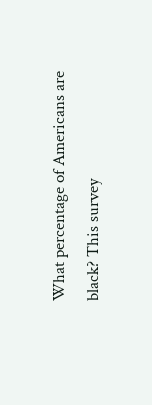What percentage of Americans are black? This survey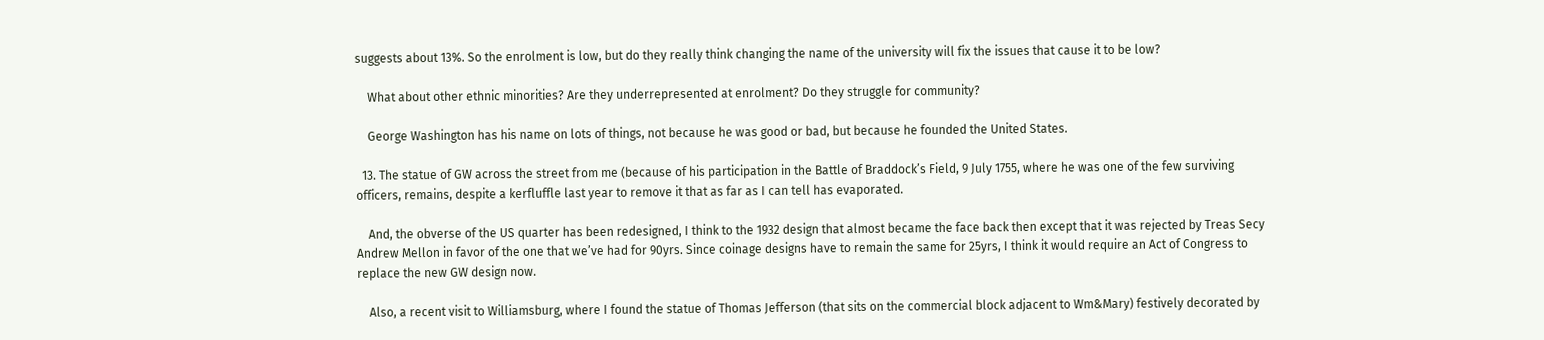suggests about 13%. So the enrolment is low, but do they really think changing the name of the university will fix the issues that cause it to be low?

    What about other ethnic minorities? Are they underrepresented at enrolment? Do they struggle for community?

    George Washington has his name on lots of things, not because he was good or bad, but because he founded the United States.

  13. The statue of GW across the street from me (because of his participation in the Battle of Braddock’s Field, 9 July 1755, where he was one of the few surviving officers, remains, despite a kerfluffle last year to remove it that as far as I can tell has evaporated.

    And, the obverse of the US quarter has been redesigned, I think to the 1932 design that almost became the face back then except that it was rejected by Treas Secy Andrew Mellon in favor of the one that we’ve had for 90yrs. Since coinage designs have to remain the same for 25yrs, I think it would require an Act of Congress to replace the new GW design now.

    Also, a recent visit to Williamsburg, where I found the statue of Thomas Jefferson (that sits on the commercial block adjacent to Wm&Mary) festively decorated by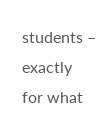students – exactly for what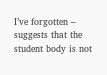I’ve forgotten – suggests that the student body is not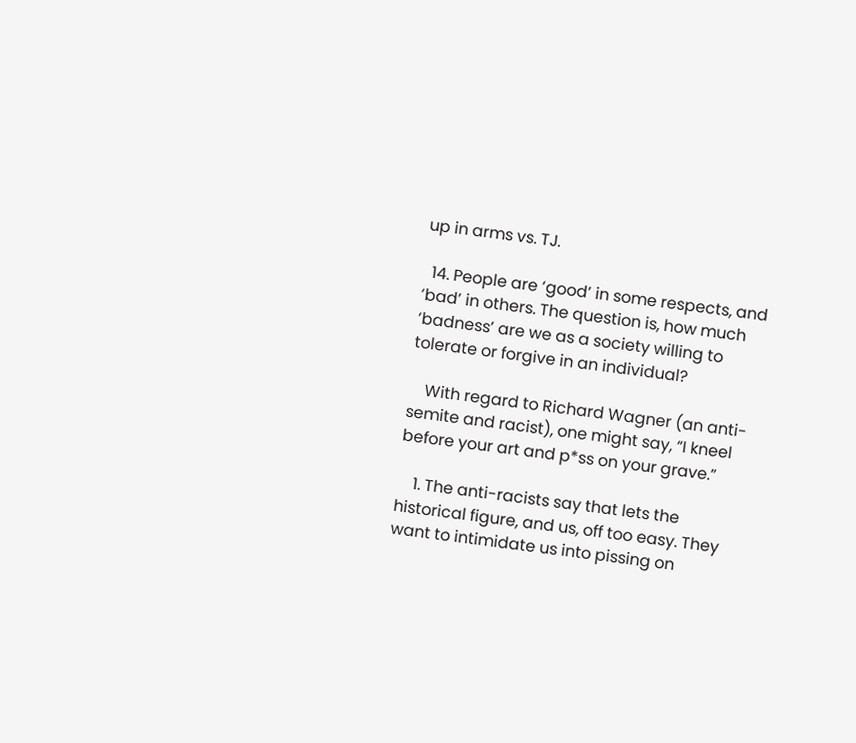up in arms vs. TJ.

  14. People are ‘good’ in some respects, and ‘bad’ in others. The question is, how much ‘badness’ are we as a society willing to tolerate or forgive in an individual?

    With regard to Richard Wagner (an anti-semite and racist), one might say, “I kneel before your art and p*ss on your grave.”

    1. The anti-racists say that lets the historical figure, and us, off too easy. They want to intimidate us into pissing on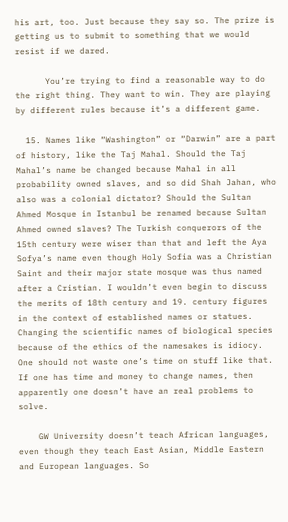his art, too. Just because they say so. The prize is getting us to submit to something that we would resist if we dared.

      You’re trying to find a reasonable way to do the right thing. They want to win. They are playing by different rules because it’s a different game.

  15. Names like “Washington” or “Darwin” are a part of history, like the Taj Mahal. Should the Taj Mahal’s name be changed because Mahal in all probability owned slaves, and so did Shah Jahan, who also was a colonial dictator? Should the Sultan Ahmed Mosque in Istanbul be renamed because Sultan Ahmed owned slaves? The Turkish conquerors of the 15th century were wiser than that and left the Aya Sofya’s name even though Holy Sofia was a Christian Saint and their major state mosque was thus named after a Cristian. I wouldn’t even begin to discuss the merits of 18th century and 19. century figures in the context of established names or statues. Changing the scientific names of biological species because of the ethics of the namesakes is idiocy. One should not waste one’s time on stuff like that. If one has time and money to change names, then apparently one doesn’t have an real problems to solve.

    GW University doesn’t teach African languages, even though they teach East Asian, Middle Eastern and European languages. So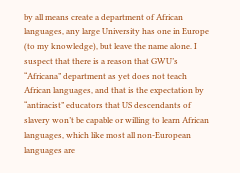by all means create a department of African languages, any large University has one in Europe (to my knowledge), but leave the name alone. I suspect that there is a reason that GWU’s “Africana” department as yet does not teach African languages, and that is the expectation by “antiracist” educators that US descendants of slavery won’t be capable or willing to learn African languages, which like most all non-European languages are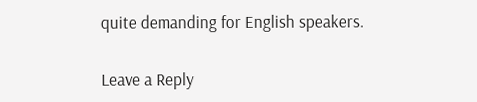quite demanding for English speakers.

Leave a Reply